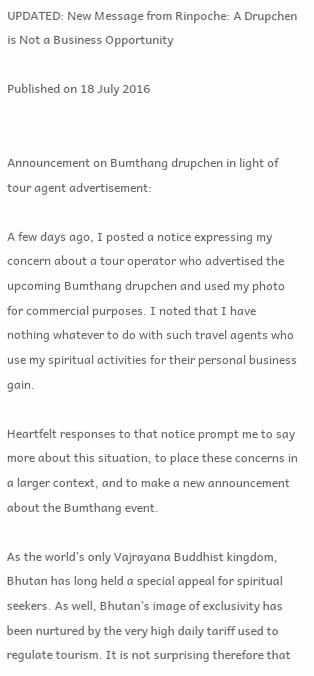UPDATED: New Message from Rinpoche: A Drupchen is Not a Business Opportunity

Published on 18 July 2016


Announcement on Bumthang drupchen in light of tour agent advertisement:

A few days ago, I posted a notice expressing my concern about a tour operator who advertised the upcoming Bumthang drupchen and used my photo for commercial purposes. I noted that I have nothing whatever to do with such travel agents who use my spiritual activities for their personal business gain.

Heartfelt responses to that notice prompt me to say more about this situation, to place these concerns in a larger context, and to make a new announcement about the Bumthang event.

As the world’s only Vajrayana Buddhist kingdom, Bhutan has long held a special appeal for spiritual seekers. As well, Bhutan’s image of exclusivity has been nurtured by the very high daily tariff used to regulate tourism. It is not surprising therefore that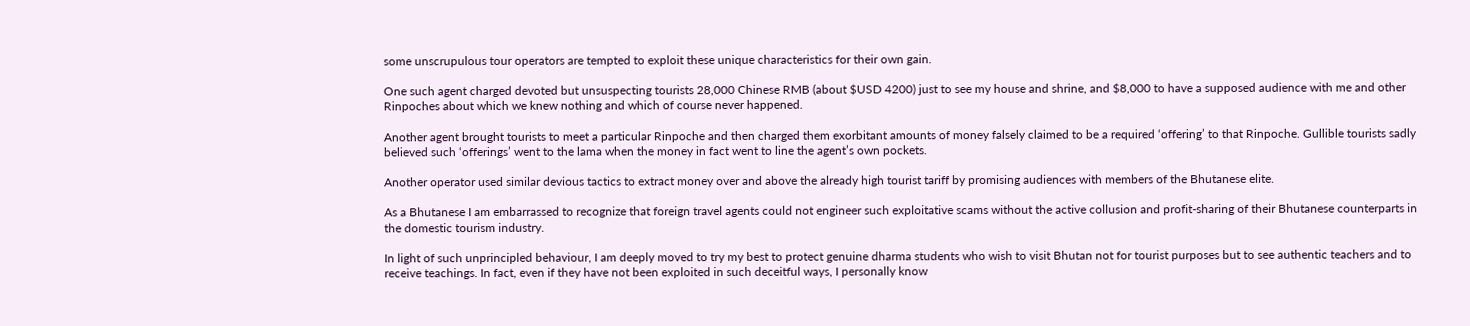some unscrupulous tour operators are tempted to exploit these unique characteristics for their own gain.

One such agent charged devoted but unsuspecting tourists 28,000 Chinese RMB (about $USD 4200) just to see my house and shrine, and $8,000 to have a supposed audience with me and other Rinpoches about which we knew nothing and which of course never happened.

Another agent brought tourists to meet a particular Rinpoche and then charged them exorbitant amounts of money falsely claimed to be a required ‘offering’ to that Rinpoche. Gullible tourists sadly believed such ‘offerings’ went to the lama when the money in fact went to line the agent’s own pockets.

Another operator used similar devious tactics to extract money over and above the already high tourist tariff by promising audiences with members of the Bhutanese elite.

As a Bhutanese I am embarrassed to recognize that foreign travel agents could not engineer such exploitative scams without the active collusion and profit-sharing of their Bhutanese counterparts in the domestic tourism industry.

In light of such unprincipled behaviour, I am deeply moved to try my best to protect genuine dharma students who wish to visit Bhutan not for tourist purposes but to see authentic teachers and to receive teachings. In fact, even if they have not been exploited in such deceitful ways, I personally know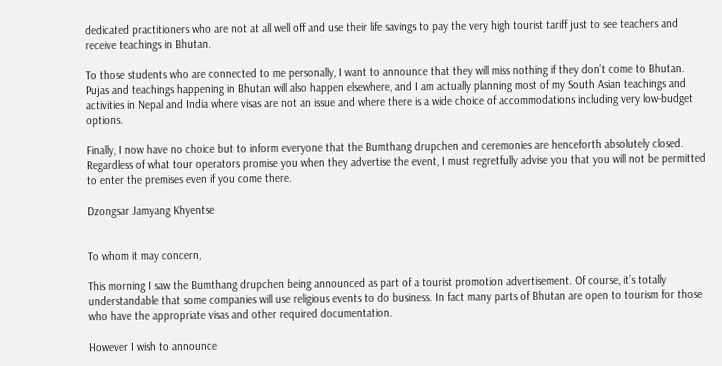dedicated practitioners who are not at all well off and use their life savings to pay the very high tourist tariff just to see teachers and receive teachings in Bhutan.

To those students who are connected to me personally, I want to announce that they will miss nothing if they don’t come to Bhutan. Pujas and teachings happening in Bhutan will also happen elsewhere, and I am actually planning most of my South Asian teachings and activities in Nepal and India where visas are not an issue and where there is a wide choice of accommodations including very low-budget options.

Finally, I now have no choice but to inform everyone that the Bumthang drupchen and ceremonies are henceforth absolutely closed. Regardless of what tour operators promise you when they advertise the event, I must regretfully advise you that you will not be permitted to enter the premises even if you come there.

Dzongsar Jamyang Khyentse


To whom it may concern,

This morning I saw the Bumthang drupchen being announced as part of a tourist promotion advertisement. Of course, it’s totally understandable that some companies will use religious events to do business. In fact many parts of Bhutan are open to tourism for those who have the appropriate visas and other required documentation.

However I wish to announce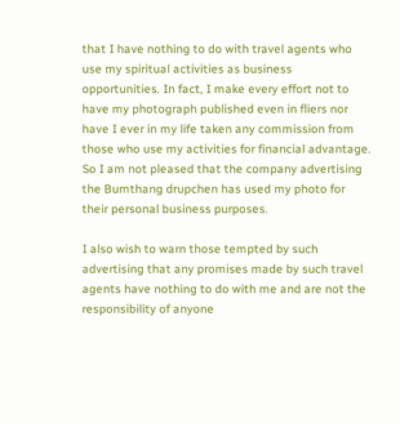that I have nothing to do with travel agents who use my spiritual activities as business opportunities. In fact, I make every effort not to have my photograph published even in fliers nor have I ever in my life taken any commission from those who use my activities for financial advantage. So I am not pleased that the company advertising the Bumthang drupchen has used my photo for their personal business purposes.

I also wish to warn those tempted by such advertising that any promises made by such travel agents have nothing to do with me and are not the responsibility of anyone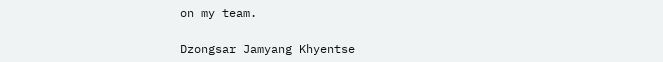on my team.

Dzongsar Jamyang Khyentse